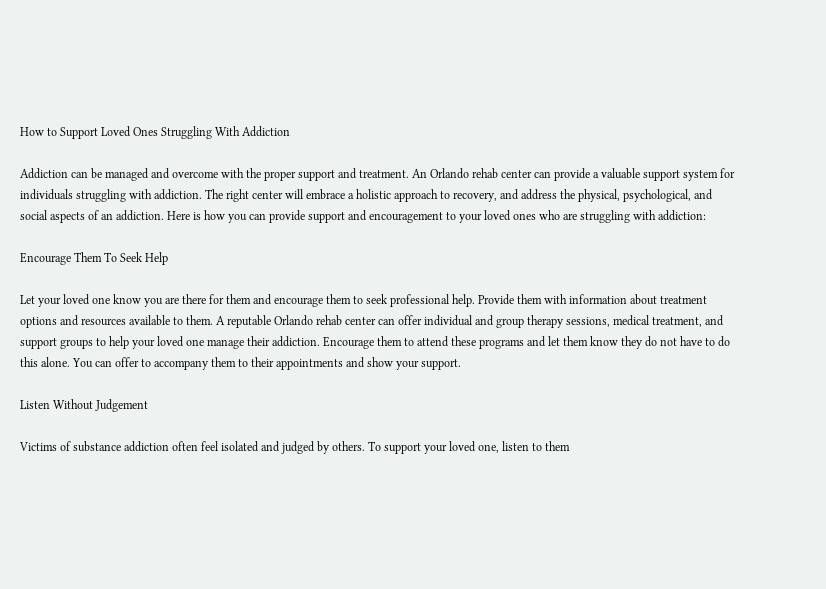How to Support Loved Ones Struggling With Addiction

Addiction can be managed and overcome with the proper support and treatment. An Orlando rehab center can provide a valuable support system for individuals struggling with addiction. The right center will embrace a holistic approach to recovery, and address the physical, psychological, and social aspects of an addiction. Here is how you can provide support and encouragement to your loved ones who are struggling with addiction:

Encourage Them To Seek Help

Let your loved one know you are there for them and encourage them to seek professional help. Provide them with information about treatment options and resources available to them. A reputable Orlando rehab center can offer individual and group therapy sessions, medical treatment, and support groups to help your loved one manage their addiction. Encourage them to attend these programs and let them know they do not have to do this alone. You can offer to accompany them to their appointments and show your support.

Listen Without Judgement

Victims of substance addiction often feel isolated and judged by others. To support your loved one, listen to them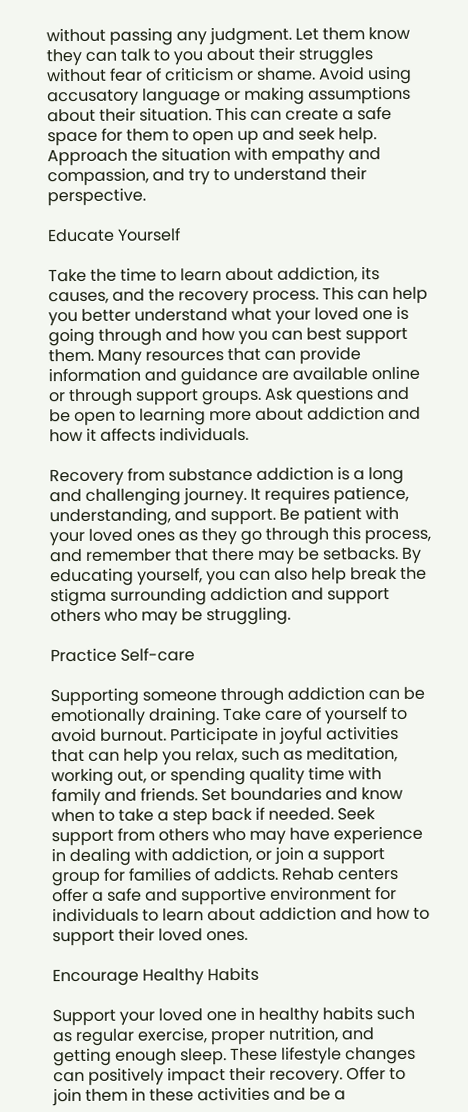without passing any judgment. Let them know they can talk to you about their struggles without fear of criticism or shame. Avoid using accusatory language or making assumptions about their situation. This can create a safe space for them to open up and seek help. Approach the situation with empathy and compassion, and try to understand their perspective.

Educate Yourself

Take the time to learn about addiction, its causes, and the recovery process. This can help you better understand what your loved one is going through and how you can best support them. Many resources that can provide information and guidance are available online or through support groups. Ask questions and be open to learning more about addiction and how it affects individuals.

Recovery from substance addiction is a long and challenging journey. It requires patience, understanding, and support. Be patient with your loved ones as they go through this process, and remember that there may be setbacks. By educating yourself, you can also help break the stigma surrounding addiction and support others who may be struggling.

Practice Self-care

Supporting someone through addiction can be emotionally draining. Take care of yourself to avoid burnout. Participate in joyful activities that can help you relax, such as meditation, working out, or spending quality time with family and friends. Set boundaries and know when to take a step back if needed. Seek support from others who may have experience in dealing with addiction, or join a support group for families of addicts. Rehab centers offer a safe and supportive environment for individuals to learn about addiction and how to support their loved ones.

Encourage Healthy Habits

Support your loved one in healthy habits such as regular exercise, proper nutrition, and getting enough sleep. These lifestyle changes can positively impact their recovery. Offer to join them in these activities and be a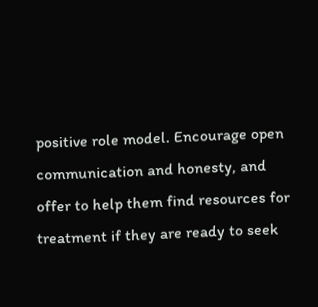positive role model. Encourage open communication and honesty, and offer to help them find resources for treatment if they are ready to seek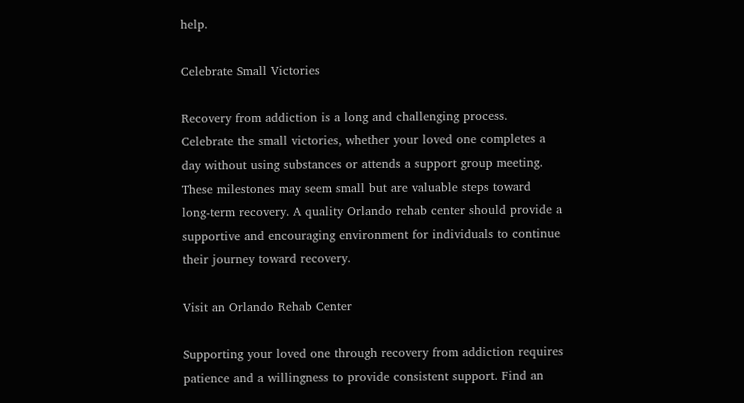help.

Celebrate Small Victories

Recovery from addiction is a long and challenging process. Celebrate the small victories, whether your loved one completes a day without using substances or attends a support group meeting. These milestones may seem small but are valuable steps toward long-term recovery. A quality Orlando rehab center should provide a supportive and encouraging environment for individuals to continue their journey toward recovery.

Visit an Orlando Rehab Center

Supporting your loved one through recovery from addiction requires patience and a willingness to provide consistent support. Find an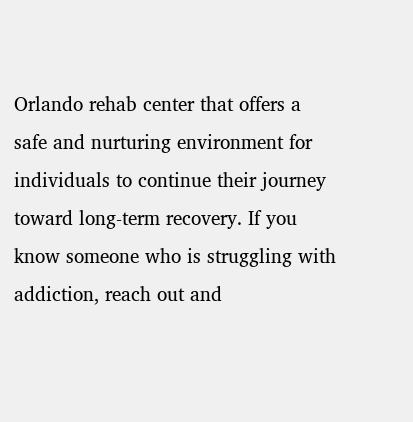Orlando rehab center that offers a safe and nurturing environment for individuals to continue their journey toward long-term recovery. If you know someone who is struggling with addiction, reach out and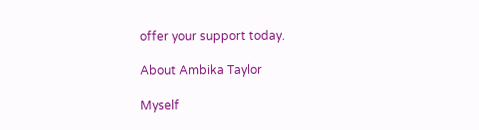offer your support today.

About Ambika Taylor

Myself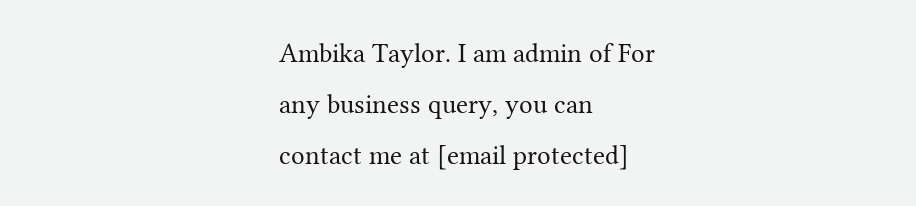Ambika Taylor. I am admin of For any business query, you can contact me at [email protected]